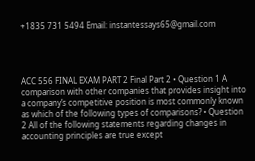+1835 731 5494 Email: instantessays65@gmail.com




ACC 556 FINAL EXAM PART 2 Final Part 2 • Question 1 A comparison with other companies that provides insight into a company’s competitive position is most commonly known as which of the following types of comparisons? • Question 2 All of the following statements regarding changes in accounting principles are true except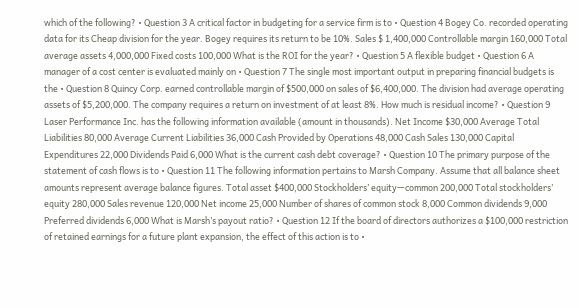which of the following? • Question 3 A critical factor in budgeting for a service firm is to • Question 4 Bogey Co. recorded operating data for its Cheap division for the year. Bogey requires its return to be 10%. Sales $ 1,400,000 Controllable margin 160,000 Total average assets 4,000,000 Fixed costs 100,000 What is the ROI for the year? • Question 5 A flexible budget • Question 6 A manager of a cost center is evaluated mainly on • Question 7 The single most important output in preparing financial budgets is the • Question 8 Quincy Corp. earned controllable margin of $500,000 on sales of $6,400,000. The division had average operating assets of $5,200,000. The company requires a return on investment of at least 8%. How much is residual income? • Question 9 Laser Performance Inc. has the following information available (amount in thousands). Net Income $30,000 Average Total Liabilities 80,000 Average Current Liabilities 36,000 Cash Provided by Operations 48,000 Cash Sales 130,000 Capital Expenditures 22,000 Dividends Paid 6,000 What is the current cash debt coverage? • Question 10 The primary purpose of the statement of cash flows is to • Question 11 The following information pertains to Marsh Company. Assume that all balance sheet amounts represent average balance figures. Total asset $400,000 Stockholders’ equity—common 200,000 Total stockholders’ equity 280,000 Sales revenue 120,000 Net income 25,000 Number of shares of common stock 8,000 Common dividends 9,000 Preferred dividends 6,000 What is Marsh’s payout ratio? • Question 12 If the board of directors authorizes a $100,000 restriction of retained earnings for a future plant expansion, the effect of this action is to •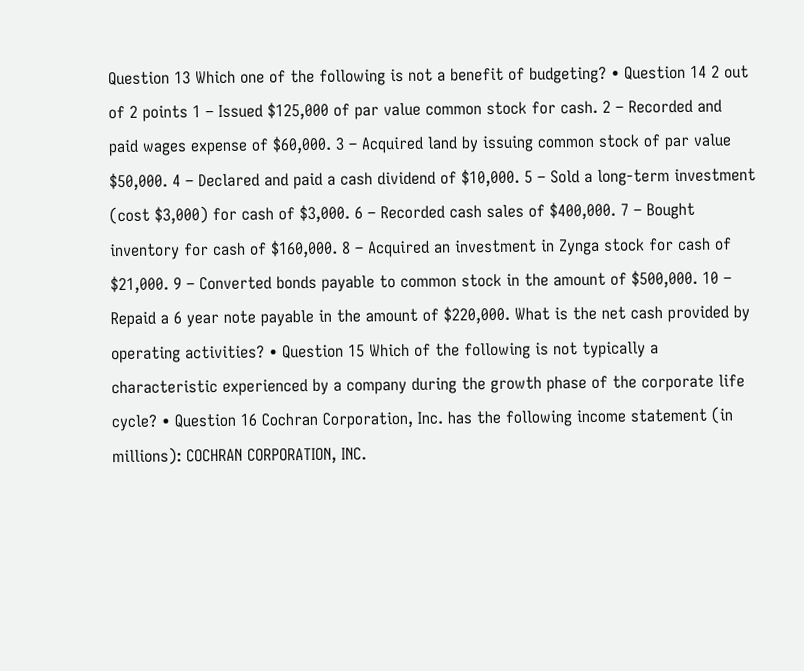Question 13 Which one of the following is not a benefit of budgeting? • Question 14 2 out of 2 points 1 – Issued $125,000 of par value common stock for cash. 2 – Recorded and paid wages expense of $60,000. 3 – Acquired land by issuing common stock of par value $50,000. 4 – Declared and paid a cash dividend of $10,000. 5 – Sold a long-term investment (cost $3,000) for cash of $3,000. 6 – Recorded cash sales of $400,000. 7 – Bought inventory for cash of $160,000. 8 – Acquired an investment in Zynga stock for cash of $21,000. 9 – Converted bonds payable to common stock in the amount of $500,000. 10 – Repaid a 6 year note payable in the amount of $220,000. What is the net cash provided by operating activities? • Question 15 Which of the following is not typically a characteristic experienced by a company during the growth phase of the corporate life cycle? • Question 16 Cochran Corporation, Inc. has the following income statement (in millions): COCHRAN CORPORATION, INC.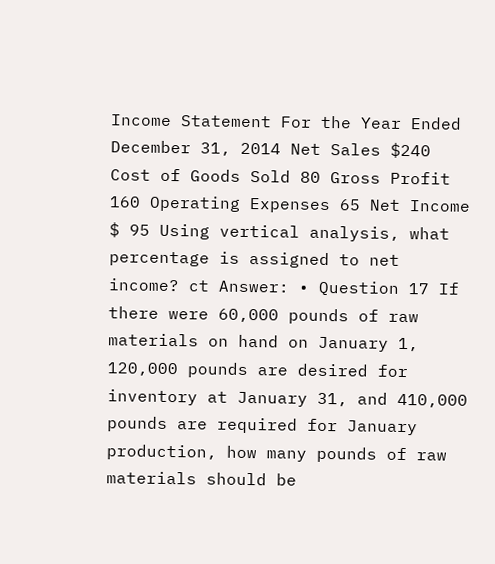Income Statement For the Year Ended December 31, 2014 Net Sales $240 Cost of Goods Sold 80 Gross Profit 160 Operating Expenses 65 Net Income $ 95 Using vertical analysis, what percentage is assigned to net income? ct Answer: • Question 17 If there were 60,000 pounds of raw materials on hand on January 1, 120,000 pounds are desired for inventory at January 31, and 410,000 pounds are required for January production, how many pounds of raw materials should be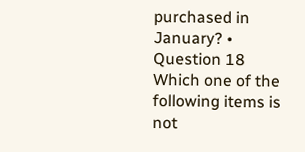purchased in January? • Question 18 Which one of the following items is not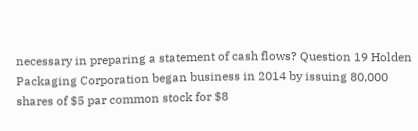necessary in preparing a statement of cash flows? Question 19 Holden Packaging Corporation began business in 2014 by issuing 80,000 shares of $5 par common stock for $8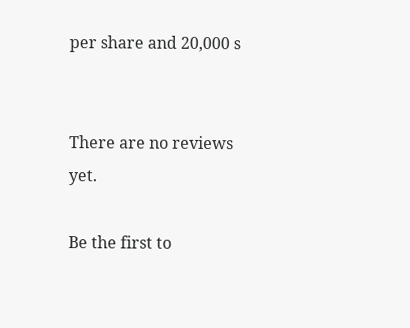per share and 20,000 s


There are no reviews yet.

Be the first to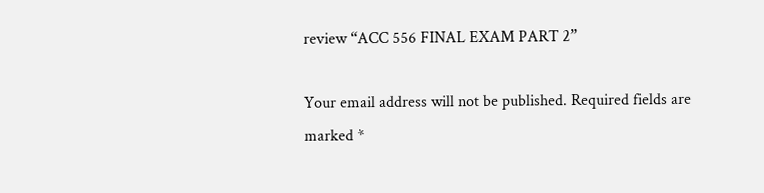review “ACC 556 FINAL EXAM PART 2”

Your email address will not be published. Required fields are marked *